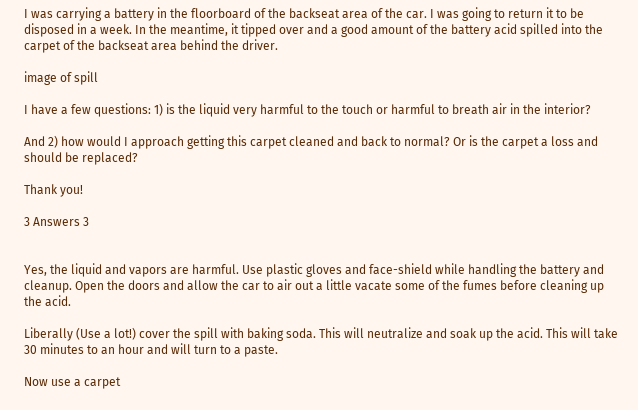I was carrying a battery in the floorboard of the backseat area of the car. I was going to return it to be disposed in a week. In the meantime, it tipped over and a good amount of the battery acid spilled into the carpet of the backseat area behind the driver.

image of spill

I have a few questions: 1) is the liquid very harmful to the touch or harmful to breath air in the interior?

And 2) how would I approach getting this carpet cleaned and back to normal? Or is the carpet a loss and should be replaced?

Thank you!

3 Answers 3


Yes, the liquid and vapors are harmful. Use plastic gloves and face-shield while handling the battery and cleanup. Open the doors and allow the car to air out a little vacate some of the fumes before cleaning up the acid.

Liberally (Use a lot!) cover the spill with baking soda. This will neutralize and soak up the acid. This will take 30 minutes to an hour and will turn to a paste.

Now use a carpet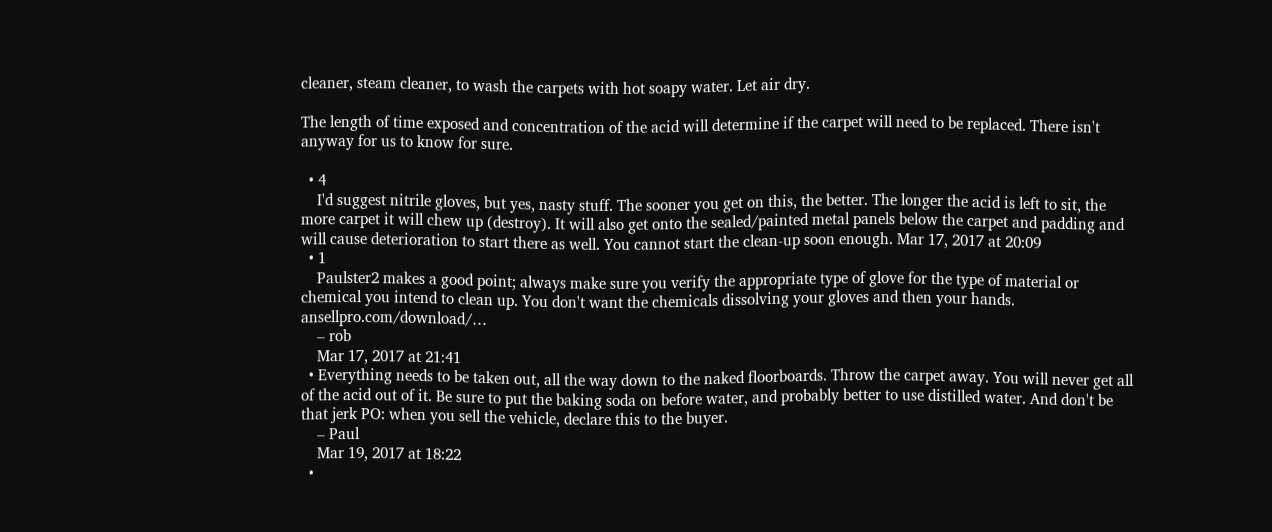cleaner, steam cleaner, to wash the carpets with hot soapy water. Let air dry.

The length of time exposed and concentration of the acid will determine if the carpet will need to be replaced. There isn't anyway for us to know for sure.

  • 4
    I'd suggest nitrile gloves, but yes, nasty stuff. The sooner you get on this, the better. The longer the acid is left to sit, the more carpet it will chew up (destroy). It will also get onto the sealed/painted metal panels below the carpet and padding and will cause deterioration to start there as well. You cannot start the clean-up soon enough. Mar 17, 2017 at 20:09
  • 1
    Paulster2 makes a good point; always make sure you verify the appropriate type of glove for the type of material or chemical you intend to clean up. You don't want the chemicals dissolving your gloves and then your hands. ansellpro.com/download/…
    – rob
    Mar 17, 2017 at 21:41
  • Everything needs to be taken out, all the way down to the naked floorboards. Throw the carpet away. You will never get all of the acid out of it. Be sure to put the baking soda on before water, and probably better to use distilled water. And don't be that jerk PO: when you sell the vehicle, declare this to the buyer.
    – Paul
    Mar 19, 2017 at 18:22
  •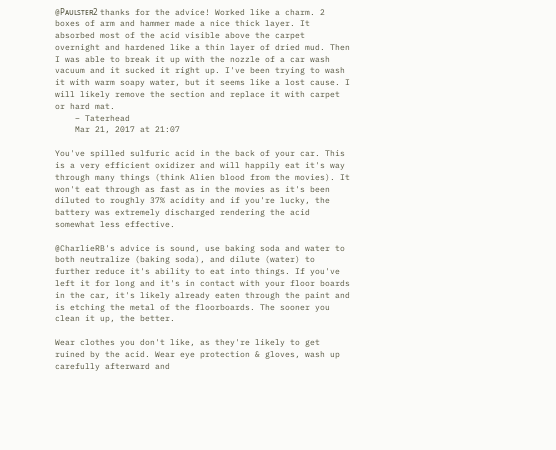@Pᴀᴜʟsᴛᴇʀ2 thanks for the advice! Worked like a charm. 2 boxes of arm and hammer made a nice thick layer. It absorbed most of the acid visible above the carpet overnight and hardened like a thin layer of dried mud. Then I was able to break it up with the nozzle of a car wash vacuum and it sucked it right up. I've been trying to wash it with warm soapy water, but it seems like a lost cause. I will likely remove the section and replace it with carpet or hard mat.
    – Taterhead
    Mar 21, 2017 at 21:07

You've spilled sulfuric acid in the back of your car. This is a very efficient oxidizer and will happily eat it's way through many things (think Alien blood from the movies). It won't eat through as fast as in the movies as it's been diluted to roughly 37% acidity and if you're lucky, the battery was extremely discharged rendering the acid somewhat less effective.

@CharlieRB's advice is sound, use baking soda and water to both neutralize (baking soda), and dilute (water) to further reduce it's ability to eat into things. If you've left it for long and it's in contact with your floor boards in the car, it's likely already eaten through the paint and is etching the metal of the floorboards. The sooner you clean it up, the better.

Wear clothes you don't like, as they're likely to get ruined by the acid. Wear eye protection & gloves, wash up carefully afterward and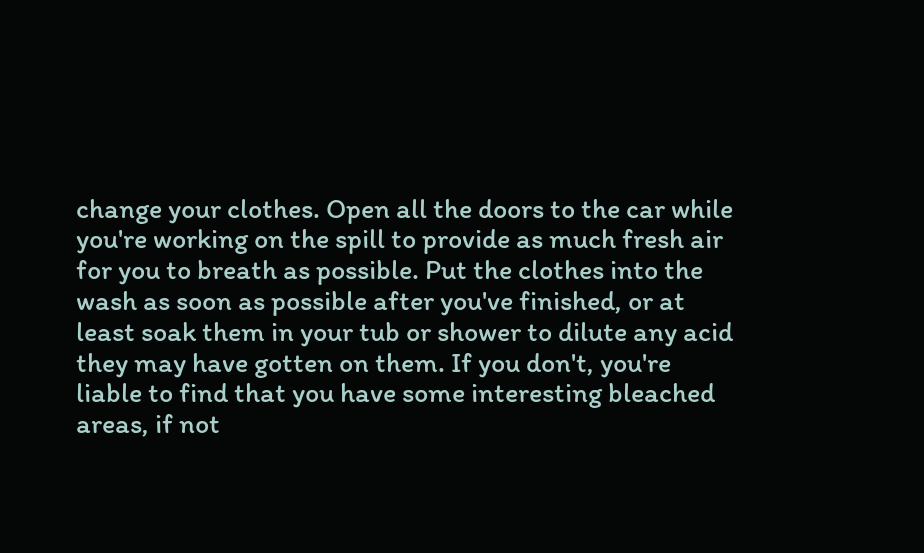change your clothes. Open all the doors to the car while you're working on the spill to provide as much fresh air for you to breath as possible. Put the clothes into the wash as soon as possible after you've finished, or at least soak them in your tub or shower to dilute any acid they may have gotten on them. If you don't, you're liable to find that you have some interesting bleached areas, if not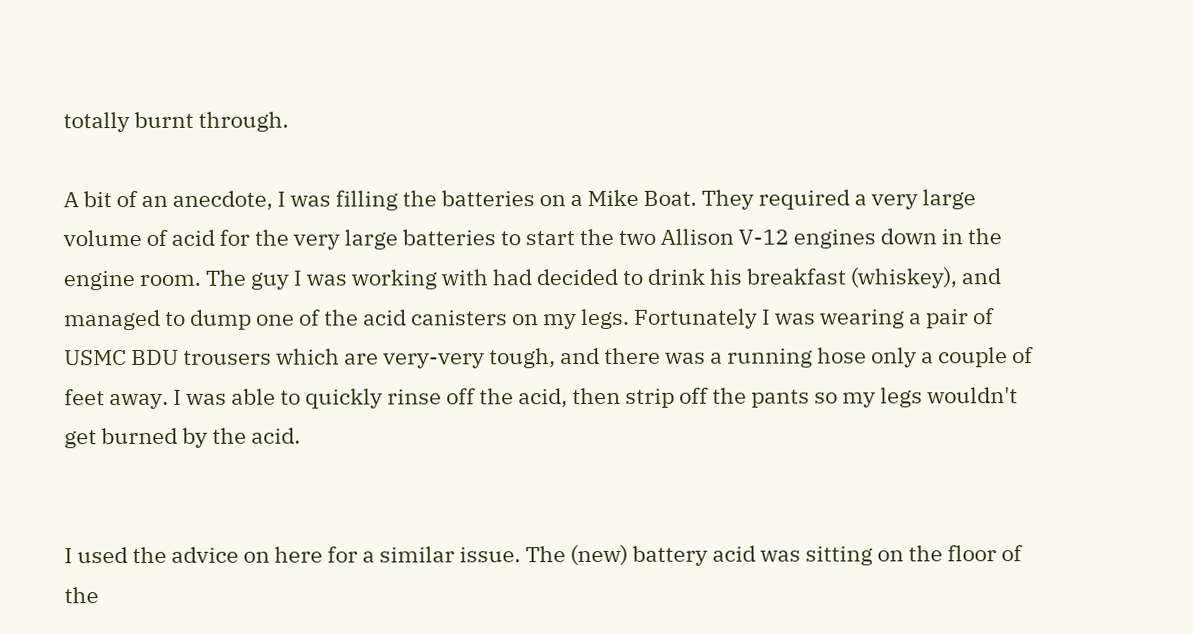totally burnt through.

A bit of an anecdote, I was filling the batteries on a Mike Boat. They required a very large volume of acid for the very large batteries to start the two Allison V-12 engines down in the engine room. The guy I was working with had decided to drink his breakfast (whiskey), and managed to dump one of the acid canisters on my legs. Fortunately I was wearing a pair of USMC BDU trousers which are very-very tough, and there was a running hose only a couple of feet away. I was able to quickly rinse off the acid, then strip off the pants so my legs wouldn't get burned by the acid.


I used the advice on here for a similar issue. The (new) battery acid was sitting on the floor of the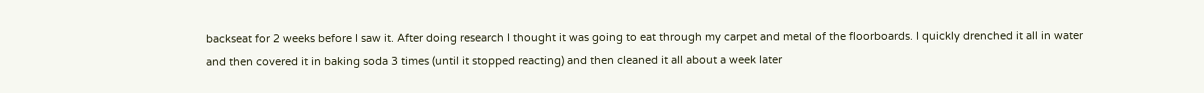backseat for 2 weeks before I saw it. After doing research I thought it was going to eat through my carpet and metal of the floorboards. I quickly drenched it all in water and then covered it in baking soda 3 times (until it stopped reacting) and then cleaned it all about a week later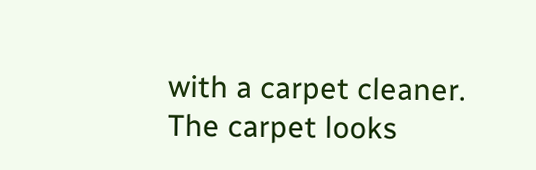with a carpet cleaner. The carpet looks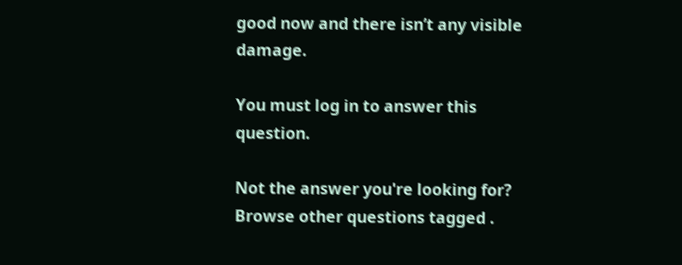good now and there isn’t any visible damage.

You must log in to answer this question.

Not the answer you're looking for? Browse other questions tagged .